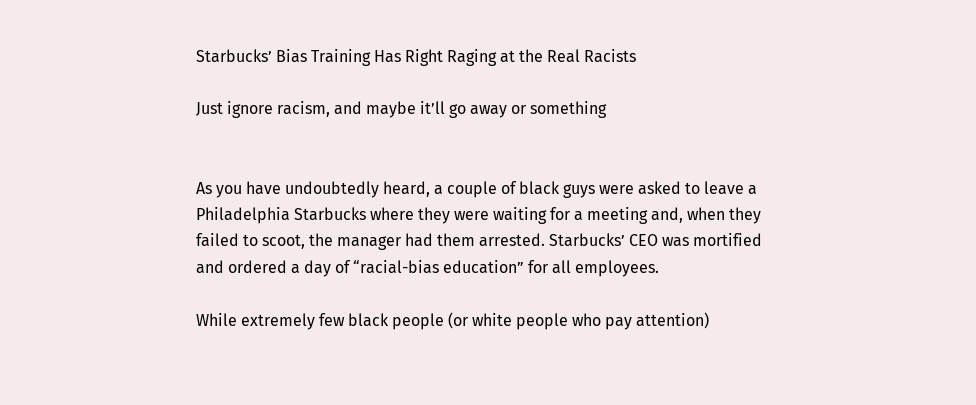Starbucks’ Bias Training Has Right Raging at the Real Racists

Just ignore racism, and maybe it’ll go away or something


As you have undoubtedly heard, a couple of black guys were asked to leave a Philadelphia Starbucks where they were waiting for a meeting and, when they failed to scoot, the manager had them arrested. Starbucks’ CEO was mortified and ordered a day of “racial-bias education” for all employees.

While extremely few black people (or white people who pay attention)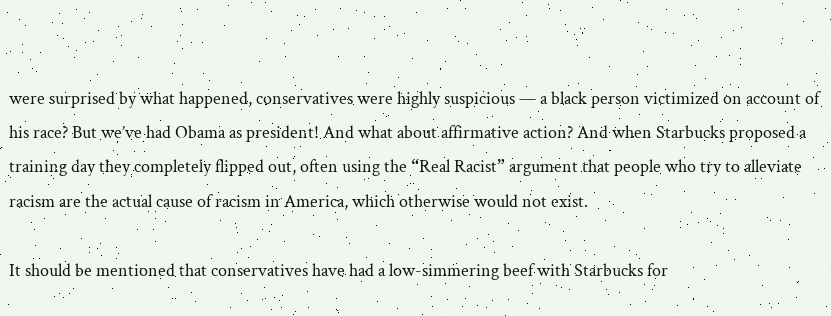were surprised by what happened, conservatives were highly suspicious — a black person victimized on account of his race? But we’ve had Obama as president! And what about affirmative action? And when Starbucks proposed a training day they completely flipped out, often using the “Real Racist” argument that people who try to alleviate racism are the actual cause of racism in America, which otherwise would not exist.

It should be mentioned that conservatives have had a low-simmering beef with Starbucks for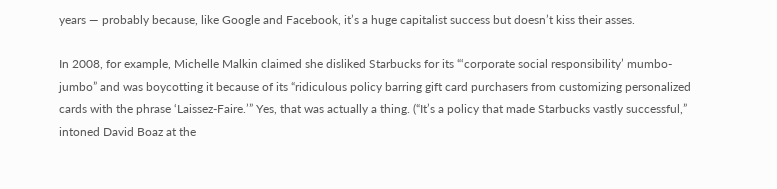years — probably because, like Google and Facebook, it’s a huge capitalist success but doesn’t kiss their asses.

In 2008, for example, Michelle Malkin claimed she disliked Starbucks for its “‘corporate social responsibility’ mumbo-jumbo” and was boycotting it because of its “ridiculous policy barring gift card purchasers from customizing personalized cards with the phrase ‘Laissez-Faire.’” Yes, that was actually a thing. (“It’s a policy that made Starbucks vastly successful,” intoned David Boaz at the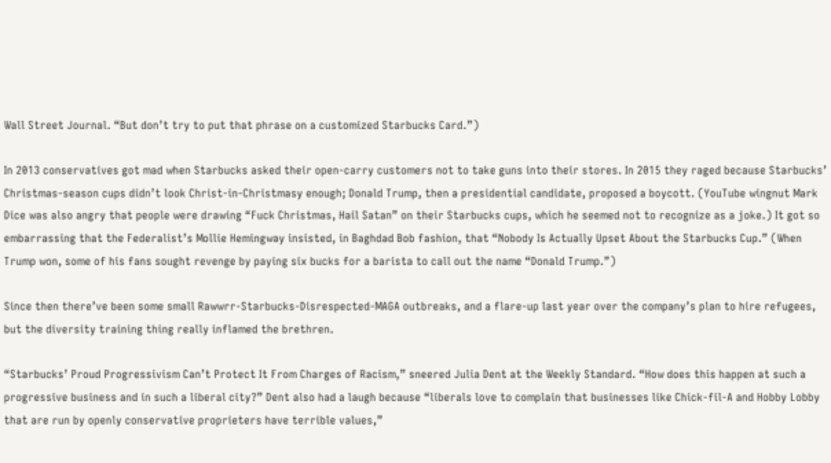Wall Street Journal. “But don’t try to put that phrase on a customized Starbucks Card.”)

In 2013 conservatives got mad when Starbucks asked their open-carry customers not to take guns into their stores. In 2015 they raged because Starbucks’ Christmas-season cups didn’t look Christ-in-Christmasy enough; Donald Trump, then a presidential candidate, proposed a boycott. (YouTube wingnut Mark Dice was also angry that people were drawing “Fuck Christmas, Hail Satan” on their Starbucks cups, which he seemed not to recognize as a joke.) It got so embarrassing that the Federalist’s Mollie Hemingway insisted, in Baghdad Bob fashion, that “Nobody Is Actually Upset About the Starbucks Cup.” (When Trump won, some of his fans sought revenge by paying six bucks for a barista to call out the name “Donald Trump.”)

Since then there’ve been some small Rawwrr-Starbucks-Disrespected-MAGA outbreaks, and a flare-up last year over the company’s plan to hire refugees, but the diversity training thing really inflamed the brethren.

“Starbucks’ Proud Progressivism Can’t Protect It From Charges of Racism,” sneered Julia Dent at the Weekly Standard. “How does this happen at such a progressive business and in such a liberal city?” Dent also had a laugh because “liberals love to complain that businesses like Chick-fil-A and Hobby Lobby that are run by openly conservative proprieters have terrible values,”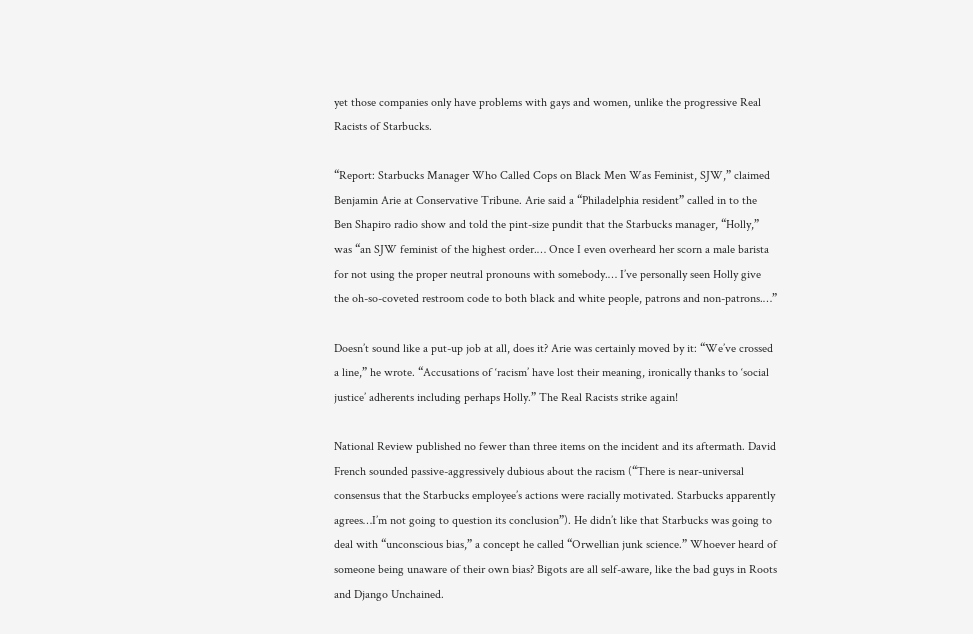yet those companies only have problems with gays and women, unlike the progressive Real Racists of Starbucks.

“Report: Starbucks Manager Who Called Cops on Black Men Was Feminist, SJW,” claimed Benjamin Arie at Conservative Tribune. Arie said a “Philadelphia resident” called in to the Ben Shapiro radio show and told the pint-size pundit that the Starbucks manager, “Holly,” was “an SJW feminist of the highest order.… Once I even overheard her scorn a male barista for not using the proper neutral pronouns with somebody.… I’ve personally seen Holly give the oh-so-coveted restroom code to both black and white people, patrons and non-patrons.…”

Doesn’t sound like a put-up job at all, does it? Arie was certainly moved by it: “We’ve crossed a line,” he wrote. “Accusations of ‘racism’ have lost their meaning, ironically thanks to ‘social justice’ adherents including perhaps Holly.” The Real Racists strike again!

National Review published no fewer than three items on the incident and its aftermath. David French sounded passive-aggressively dubious about the racism (“There is near-universal consensus that the Starbucks employee’s actions were racially motivated. Starbucks apparently agrees…I’m not going to question its conclusion”). He didn’t like that Starbucks was going to deal with “unconscious bias,” a concept he called “Orwellian junk science.” Whoever heard of someone being unaware of their own bias? Bigots are all self-aware, like the bad guys in Roots and Django Unchained.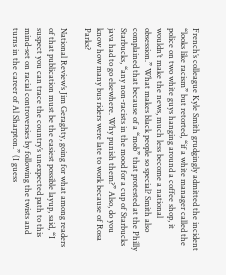French’s colleague Kyle Smith grudgingly admitted the incident “looks like racism” but retorted, “if a white manager called the police on two white guys hanging around a coffee shop, it wouldn’t make the news, much less become a national obsession.” What makes black people so special? Smith also complained that because of a “mob” that protested at the Philly Starbucks, “any non-racists in the mood for a cup of Starbucks java had to go elsewhere. Why punish them?” Also, do you know how many bus riders were late to work because of Rosa Parks?

National Review’s Jim Geraghty, going for what among readers of that publication must be the easiest possible layup, said, “I suspect you can trace the country’s unexpected path to this mind-set on racial controversies by following the twists and turns in the career of Al Sharpton.” (I guess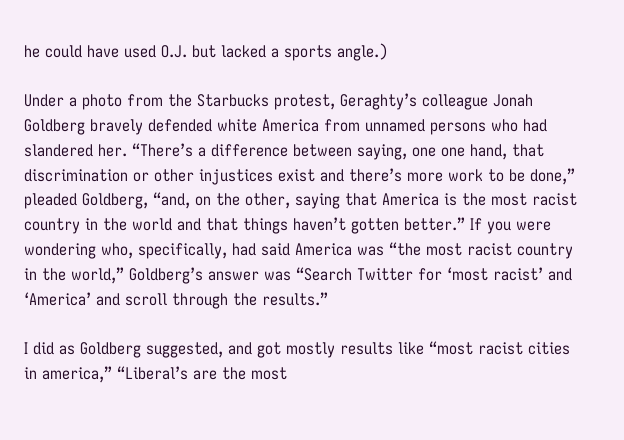he could have used O.J. but lacked a sports angle.)

Under a photo from the Starbucks protest, Geraghty’s colleague Jonah Goldberg bravely defended white America from unnamed persons who had slandered her. “There’s a difference between saying, one one hand, that discrimination or other injustices exist and there’s more work to be done,” pleaded Goldberg, “and, on the other, saying that America is the most racist country in the world and that things haven’t gotten better.” If you were wondering who, specifically, had said America was “the most racist country in the world,” Goldberg’s answer was “Search Twitter for ‘most racist’ and ‘America’ and scroll through the results.”

I did as Goldberg suggested, and got mostly results like “most racist cities in america,” “Liberal’s are the most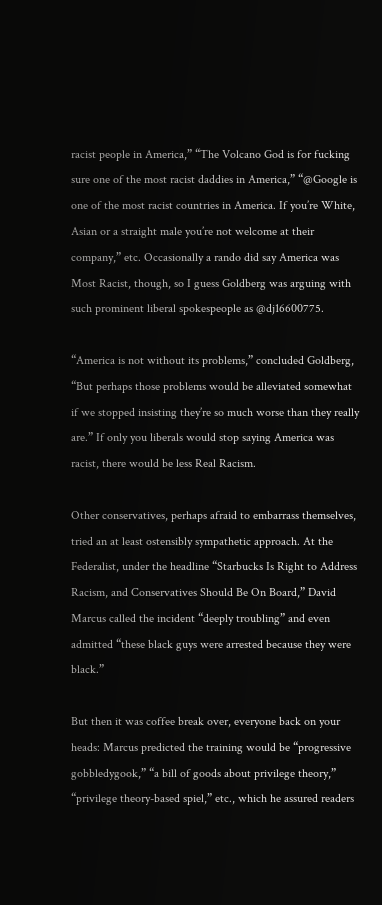racist people in America,” “The Volcano God is for fucking sure one of the most racist daddies in America,” “@Google is one of the most racist countries in America. If you’re White, Asian or a straight male you’re not welcome at their company,” etc. Occasionally a rando did say America was Most Racist, though, so I guess Goldberg was arguing with such prominent liberal spokespeople as @dj16600775.

“America is not without its problems,” concluded Goldberg, “But perhaps those problems would be alleviated somewhat if we stopped insisting they’re so much worse than they really are.” If only you liberals would stop saying America was racist, there would be less Real Racism.

Other conservatives, perhaps afraid to embarrass themselves, tried an at least ostensibly sympathetic approach. At the Federalist, under the headline “Starbucks Is Right to Address Racism, and Conservatives Should Be On Board,” David Marcus called the incident “deeply troubling” and even admitted “these black guys were arrested because they were black.”

But then it was coffee break over, everyone back on your heads: Marcus predicted the training would be “progressive gobbledygook,” “a bill of goods about privilege theory,” “privilege theory-based spiel,” etc., which he assured readers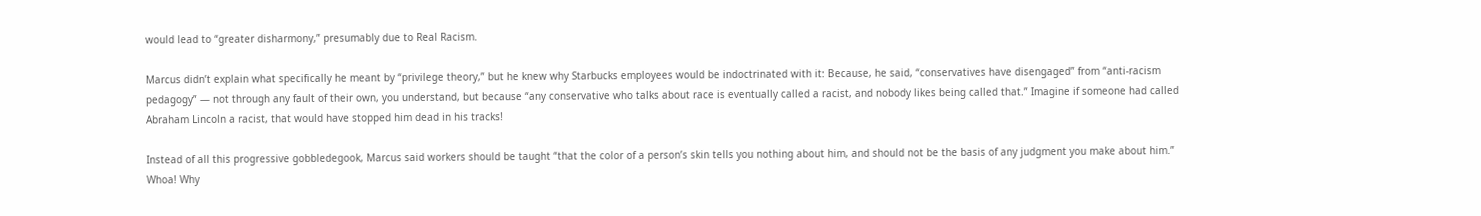would lead to “greater disharmony,” presumably due to Real Racism.

Marcus didn’t explain what specifically he meant by “privilege theory,” but he knew why Starbucks employees would be indoctrinated with it: Because, he said, “conservatives have disengaged” from “anti-racism pedagogy” — not through any fault of their own, you understand, but because “any conservative who talks about race is eventually called a racist, and nobody likes being called that.” Imagine if someone had called Abraham Lincoln a racist, that would have stopped him dead in his tracks!

Instead of all this progressive gobbledegook, Marcus said workers should be taught “that the color of a person’s skin tells you nothing about him, and should not be the basis of any judgment you make about him.” Whoa! Why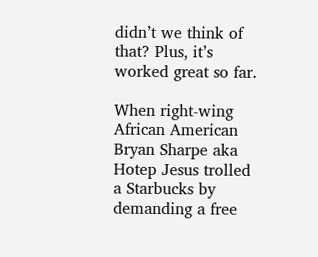didn’t we think of that? Plus, it’s worked great so far.

When right-wing African American Bryan Sharpe aka Hotep Jesus trolled a Starbucks by demanding a free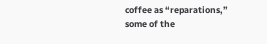coffee as “reparations,” some of the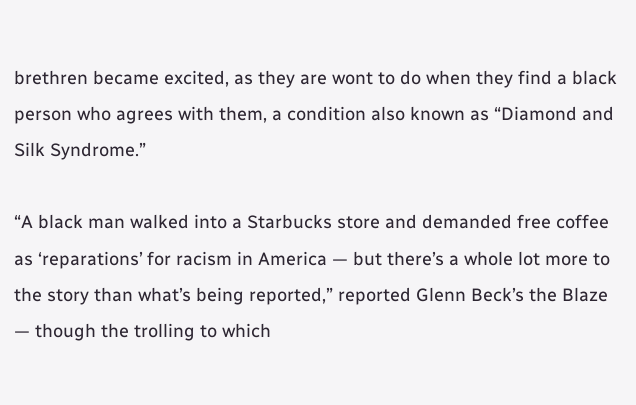brethren became excited, as they are wont to do when they find a black person who agrees with them, a condition also known as “Diamond and Silk Syndrome.”

“A black man walked into a Starbucks store and demanded free coffee as ‘reparations’ for racism in America — but there’s a whole lot more to the story than what’s being reported,” reported Glenn Beck’s the Blaze — though the trolling to which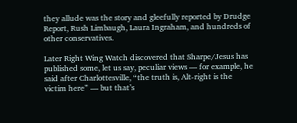they allude was the story and gleefully reported by Drudge Report, Rush Limbaugh, Laura Ingraham, and hundreds of other conservatives.

Later Right Wing Watch discovered that Sharpe/Jesus has published some, let us say, peculiar views — for example, he said after Charlottesville, “the truth is, Alt-right is the victim here” — but that’s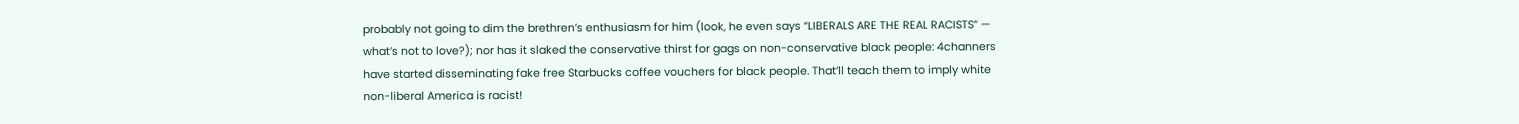probably not going to dim the brethren’s enthusiasm for him (look, he even says “LIBERALS ARE THE REAL RACISTS” — what’s not to love?); nor has it slaked the conservative thirst for gags on non-conservative black people: 4channers have started disseminating fake free Starbucks coffee vouchers for black people. That’ll teach them to imply white non-liberal America is racist!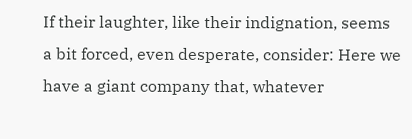If their laughter, like their indignation, seems a bit forced, even desperate, consider: Here we have a giant company that, whatever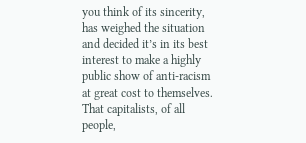you think of its sincerity, has weighed the situation and decided it’s in its best interest to make a highly public show of anti-racism at great cost to themselves. That capitalists, of all people,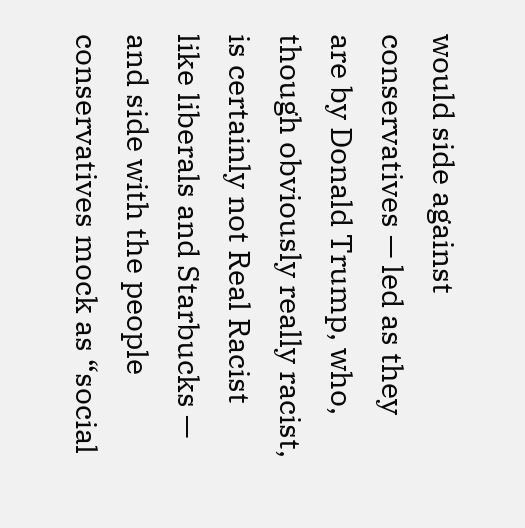would side against conservatives — led as they are by Donald Trump, who, though obviously really racist, is certainly not Real Racist like liberals and Starbucks — and side with the people conservatives mock as “social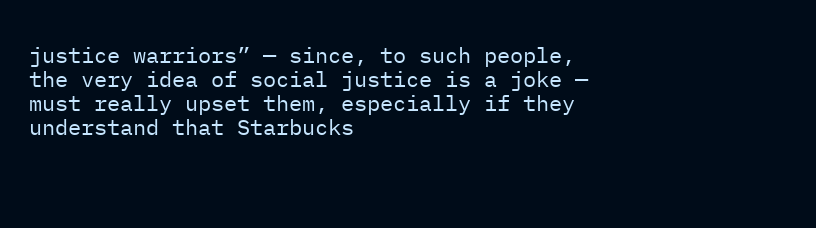justice warriors” — since, to such people, the very idea of social justice is a joke — must really upset them, especially if they understand that Starbucks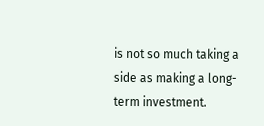is not so much taking a side as making a long-term investment.